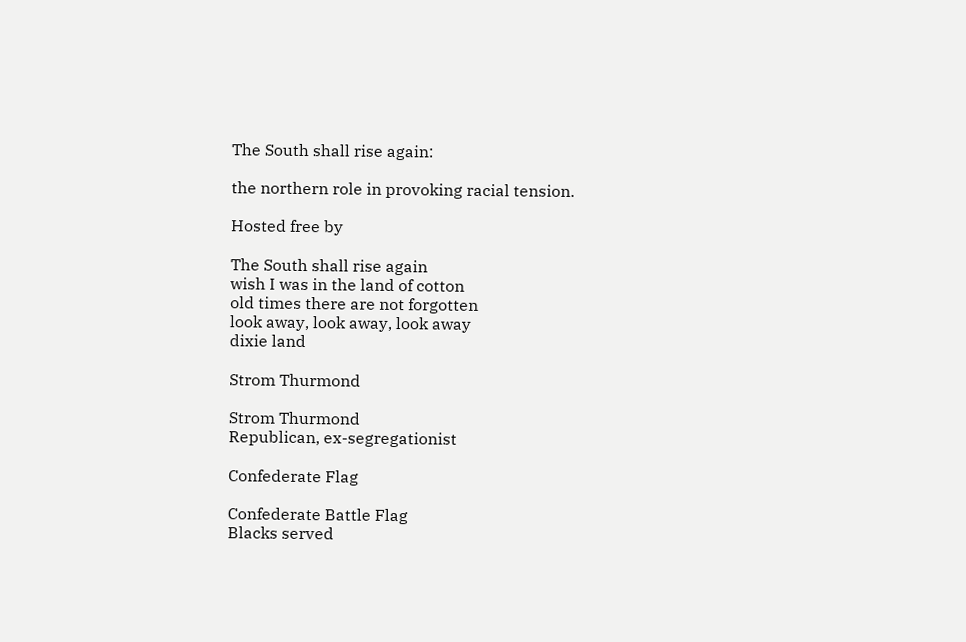The South shall rise again:

the northern role in provoking racial tension.

Hosted free by

The South shall rise again
wish I was in the land of cotton
old times there are not forgotten
look away, look away, look away
dixie land

Strom Thurmond

Strom Thurmond
Republican, ex-segregationist

Confederate Flag

Confederate Battle Flag
Blacks served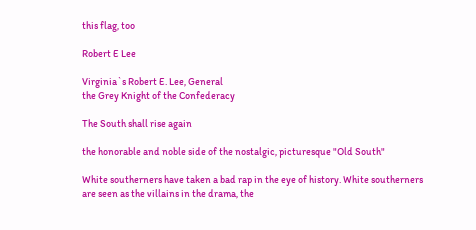this flag, too

Robert E Lee

Virginia`s Robert E. Lee, General
the Grey Knight of the Confederacy

The South shall rise again

the honorable and noble side of the nostalgic, picturesque "Old South"

White southerners have taken a bad rap in the eye of history. White southerners are seen as the villains in the drama, the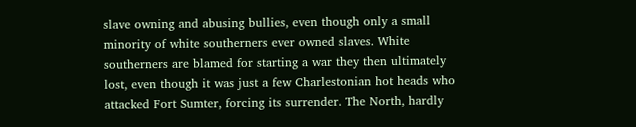slave owning and abusing bullies, even though only a small minority of white southerners ever owned slaves. White southerners are blamed for starting a war they then ultimately lost, even though it was just a few Charlestonian hot heads who attacked Fort Sumter, forcing its surrender. The North, hardly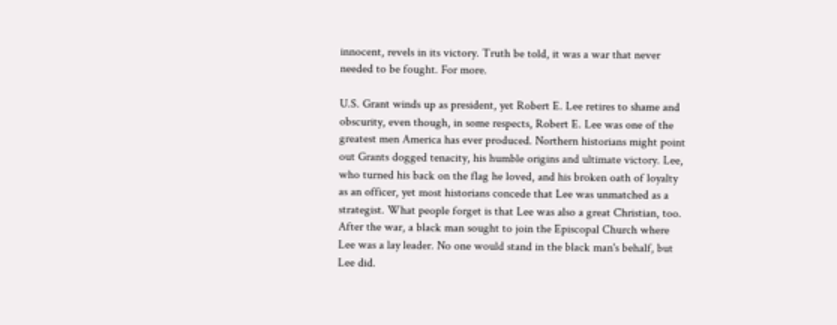innocent, revels in its victory. Truth be told, it was a war that never needed to be fought. For more.

U.S. Grant winds up as president, yet Robert E. Lee retires to shame and obscurity, even though, in some respects, Robert E. Lee was one of the greatest men America has ever produced. Northern historians might point out Grants dogged tenacity, his humble origins and ultimate victory. Lee, who turned his back on the flag he loved, and his broken oath of loyalty as an officer, yet most historians concede that Lee was unmatched as a strategist. What people forget is that Lee was also a great Christian, too. After the war, a black man sought to join the Episcopal Church where Lee was a lay leader. No one would stand in the black man's behalf, but Lee did.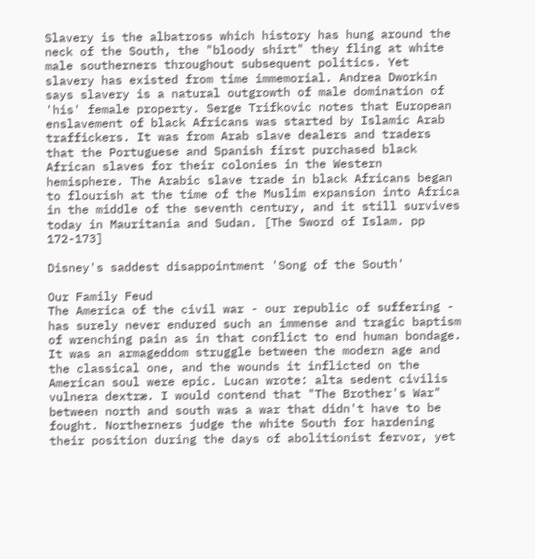Slavery is the albatross which history has hung around the neck of the South, the "bloody shirt" they fling at white male southerners throughout subsequent politics. Yet slavery has existed from time immemorial. Andrea Dworkin says slavery is a natural outgrowth of male domination of 'his' female property. Serge Trifkovic notes that European enslavement of black Africans was started by Islamic Arab traffickers. It was from Arab slave dealers and traders that the Portuguese and Spanish first purchased black African slaves for their colonies in the Western hemisphere. The Arabic slave trade in black Africans began to flourish at the time of the Muslim expansion into Africa in the middle of the seventh century, and it still survives today in Mauritania and Sudan. [The Sword of Islam. pp 172-173]

Disney's saddest disappointment 'Song of the South'

Our Family Feud
The America of the civil war - our republic of suffering - has surely never endured such an immense and tragic baptism of wrenching pain as in that conflict to end human bondage. It was an armageddom struggle between the modern age and the classical one, and the wounds it inflicted on the American soul were epic. Lucan wrote: alta sedent civilis vulnera dextræ. I would contend that "The Brother's War" between north and south was a war that didn't have to be fought. Northerners judge the white South for hardening their position during the days of abolitionist fervor, yet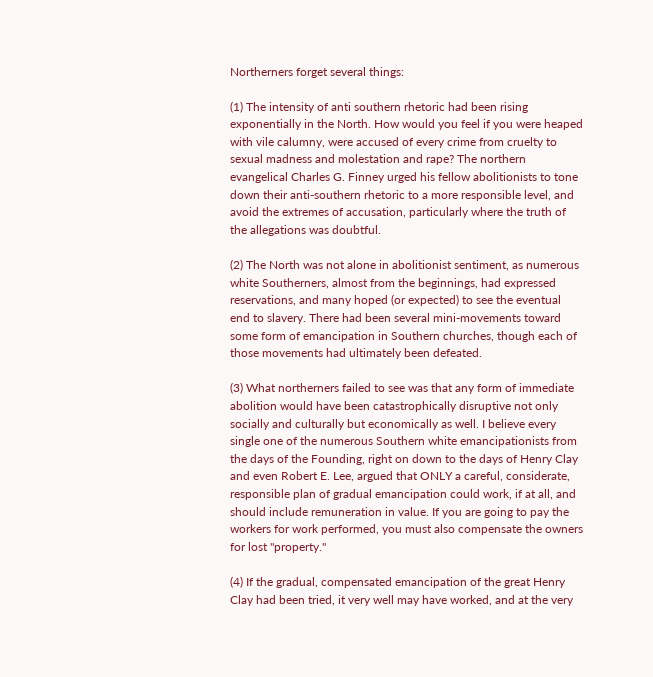Northerners forget several things:

(1) The intensity of anti southern rhetoric had been rising exponentially in the North. How would you feel if you were heaped with vile calumny, were accused of every crime from cruelty to sexual madness and molestation and rape? The northern evangelical Charles G. Finney urged his fellow abolitionists to tone down their anti-southern rhetoric to a more responsible level, and avoid the extremes of accusation, particularly where the truth of the allegations was doubtful.

(2) The North was not alone in abolitionist sentiment, as numerous white Southerners, almost from the beginnings, had expressed reservations, and many hoped (or expected) to see the eventual end to slavery. There had been several mini-movements toward some form of emancipation in Southern churches, though each of those movements had ultimately been defeated.

(3) What northerners failed to see was that any form of immediate abolition would have been catastrophically disruptive not only socially and culturally but economically as well. I believe every single one of the numerous Southern white emancipationists from the days of the Founding, right on down to the days of Henry Clay and even Robert E. Lee, argued that ONLY a careful, considerate, responsible plan of gradual emancipation could work, if at all, and should include remuneration in value. If you are going to pay the workers for work performed, you must also compensate the owners for lost "property."

(4) If the gradual, compensated emancipation of the great Henry Clay had been tried, it very well may have worked, and at the very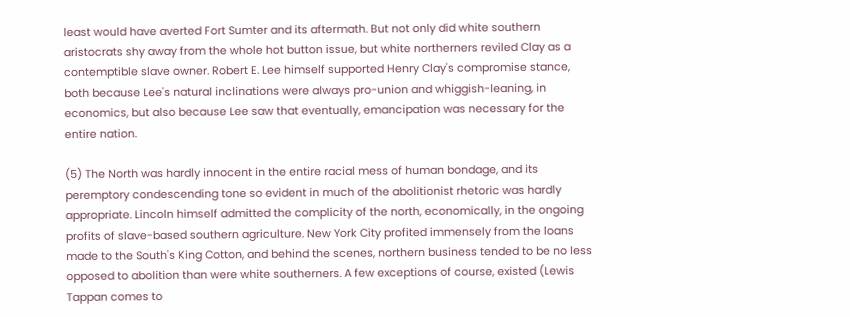least would have averted Fort Sumter and its aftermath. But not only did white southern aristocrats shy away from the whole hot button issue, but white northerners reviled Clay as a contemptible slave owner. Robert E. Lee himself supported Henry Clay's compromise stance, both because Lee's natural inclinations were always pro-union and whiggish-leaning, in economics, but also because Lee saw that eventually, emancipation was necessary for the entire nation.

(5) The North was hardly innocent in the entire racial mess of human bondage, and its peremptory condescending tone so evident in much of the abolitionist rhetoric was hardly appropriate. Lincoln himself admitted the complicity of the north, economically, in the ongoing profits of slave-based southern agriculture. New York City profited immensely from the loans made to the South's King Cotton, and behind the scenes, northern business tended to be no less opposed to abolition than were white southerners. A few exceptions of course, existed (Lewis Tappan comes to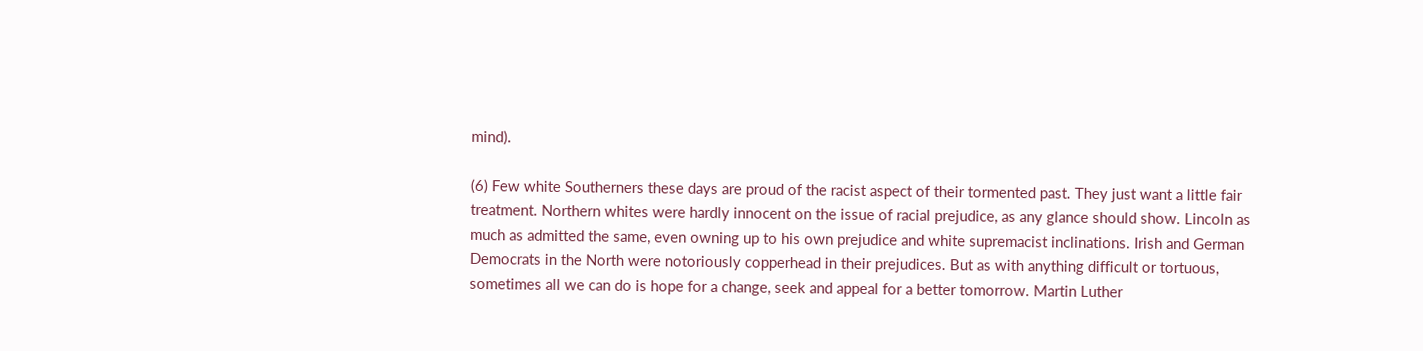mind).

(6) Few white Southerners these days are proud of the racist aspect of their tormented past. They just want a little fair treatment. Northern whites were hardly innocent on the issue of racial prejudice, as any glance should show. Lincoln as much as admitted the same, even owning up to his own prejudice and white supremacist inclinations. Irish and German Democrats in the North were notoriously copperhead in their prejudices. But as with anything difficult or tortuous, sometimes all we can do is hope for a change, seek and appeal for a better tomorrow. Martin Luther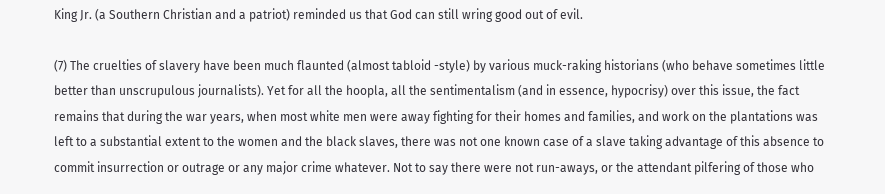King Jr. (a Southern Christian and a patriot) reminded us that God can still wring good out of evil.

(7) The cruelties of slavery have been much flaunted (almost tabloid -style) by various muck-raking historians (who behave sometimes little better than unscrupulous journalists). Yet for all the hoopla, all the sentimentalism (and in essence, hypocrisy) over this issue, the fact remains that during the war years, when most white men were away fighting for their homes and families, and work on the plantations was left to a substantial extent to the women and the black slaves, there was not one known case of a slave taking advantage of this absence to commit insurrection or outrage or any major crime whatever. Not to say there were not run-aways, or the attendant pilfering of those who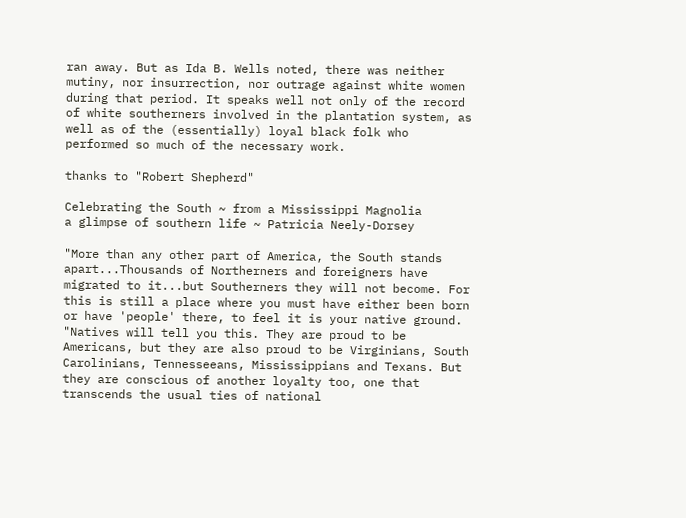ran away. But as Ida B. Wells noted, there was neither mutiny, nor insurrection, nor outrage against white women during that period. It speaks well not only of the record of white southerners involved in the plantation system, as well as of the (essentially) loyal black folk who performed so much of the necessary work.

thanks to "Robert Shepherd"

Celebrating the South ~ from a Mississippi Magnolia
a glimpse of southern life ~ Patricia Neely-Dorsey

"More than any other part of America, the South stands apart...Thousands of Northerners and foreigners have migrated to it...but Southerners they will not become. For this is still a place where you must have either been born or have 'people' there, to feel it is your native ground. "Natives will tell you this. They are proud to be Americans, but they are also proud to be Virginians, South Carolinians, Tennesseeans, Mississippians and Texans. But they are conscious of another loyalty too, one that transcends the usual ties of national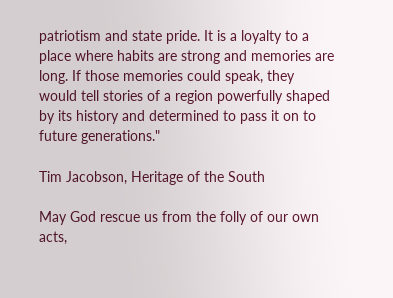patriotism and state pride. It is a loyalty to a place where habits are strong and memories are long. If those memories could speak, they would tell stories of a region powerfully shaped by its history and determined to pass it on to future generations."

Tim Jacobson, Heritage of the South

May God rescue us from the folly of our own acts,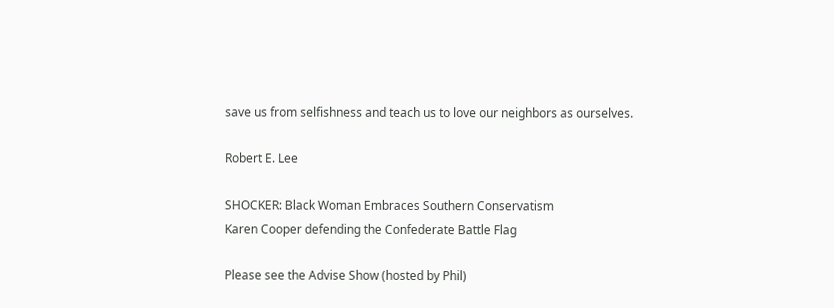save us from selfishness and teach us to love our neighbors as ourselves.

Robert E. Lee

SHOCKER: Black Woman Embraces Southern Conservatism
Karen Cooper defending the Confederate Battle Flag

Please see the Advise Show (hosted by Phil)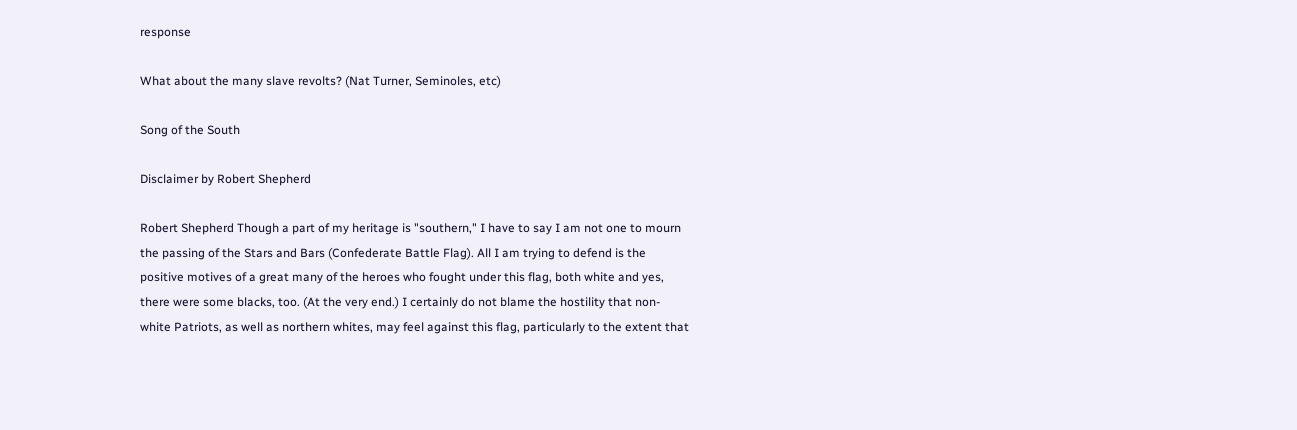response

What about the many slave revolts? (Nat Turner, Seminoles, etc)

Song of the South

Disclaimer by Robert Shepherd

Robert Shepherd Though a part of my heritage is "southern," I have to say I am not one to mourn the passing of the Stars and Bars (Confederate Battle Flag). All I am trying to defend is the positive motives of a great many of the heroes who fought under this flag, both white and yes, there were some blacks, too. (At the very end.) I certainly do not blame the hostility that non-white Patriots, as well as northern whites, may feel against this flag, particularly to the extent that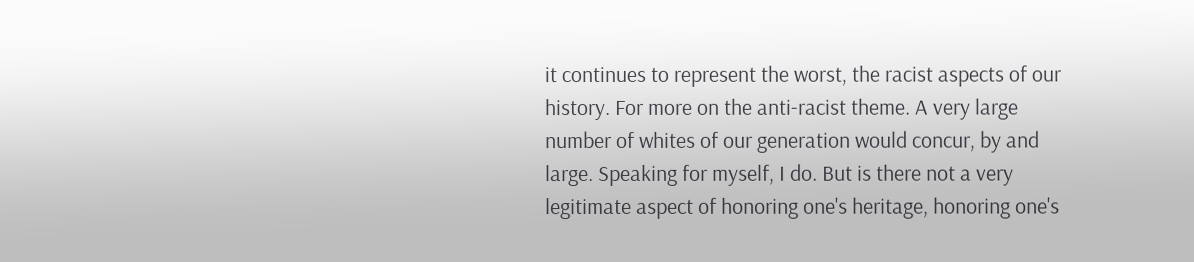it continues to represent the worst, the racist aspects of our history. For more on the anti-racist theme. A very large number of whites of our generation would concur, by and large. Speaking for myself, I do. But is there not a very legitimate aspect of honoring one's heritage, honoring one's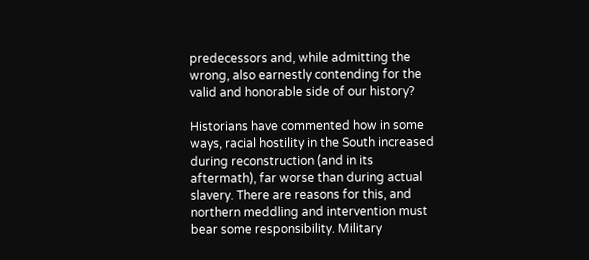predecessors and, while admitting the wrong, also earnestly contending for the valid and honorable side of our history?

Historians have commented how in some ways, racial hostility in the South increased during reconstruction (and in its aftermath), far worse than during actual slavery. There are reasons for this, and northern meddling and intervention must bear some responsibility. Military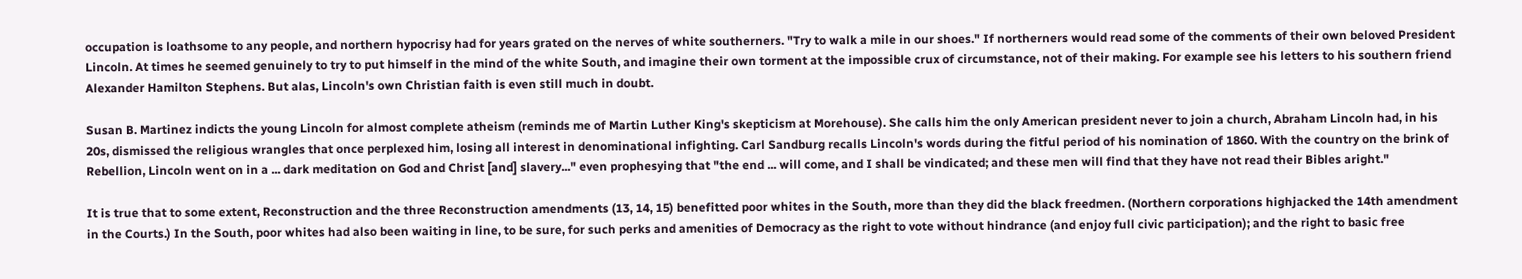occupation is loathsome to any people, and northern hypocrisy had for years grated on the nerves of white southerners. "Try to walk a mile in our shoes." If northerners would read some of the comments of their own beloved President Lincoln. At times he seemed genuinely to try to put himself in the mind of the white South, and imagine their own torment at the impossible crux of circumstance, not of their making. For example see his letters to his southern friend Alexander Hamilton Stephens. But alas, Lincoln's own Christian faith is even still much in doubt.

Susan B. Martinez indicts the young Lincoln for almost complete atheism (reminds me of Martin Luther King's skepticism at Morehouse). She calls him the only American president never to join a church, Abraham Lincoln had, in his 20s, dismissed the religious wrangles that once perplexed him, losing all interest in denominational infighting. Carl Sandburg recalls Lincoln's words during the fitful period of his nomination of 1860. With the country on the brink of Rebellion, Lincoln went on in a ... dark meditation on God and Christ [and] slavery..." even prophesying that "the end ... will come, and I shall be vindicated; and these men will find that they have not read their Bibles aright."

It is true that to some extent, Reconstruction and the three Reconstruction amendments (13, 14, 15) benefitted poor whites in the South, more than they did the black freedmen. (Northern corporations highjacked the 14th amendment in the Courts.) In the South, poor whites had also been waiting in line, to be sure, for such perks and amenities of Democracy as the right to vote without hindrance (and enjoy full civic participation); and the right to basic free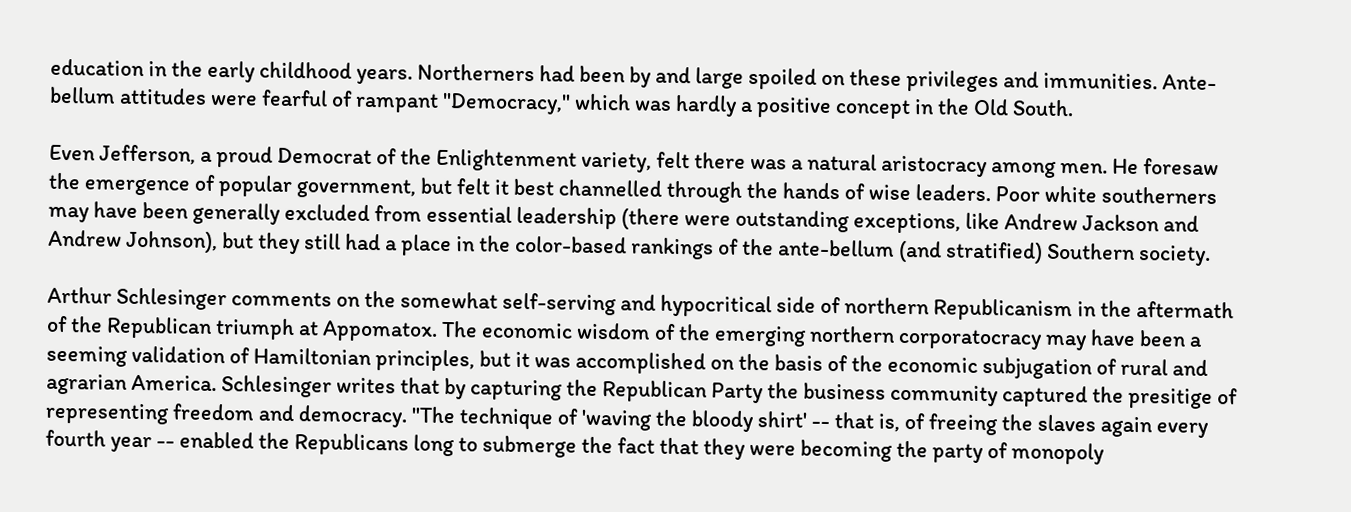education in the early childhood years. Northerners had been by and large spoiled on these privileges and immunities. Ante-bellum attitudes were fearful of rampant "Democracy," which was hardly a positive concept in the Old South.

Even Jefferson, a proud Democrat of the Enlightenment variety, felt there was a natural aristocracy among men. He foresaw the emergence of popular government, but felt it best channelled through the hands of wise leaders. Poor white southerners may have been generally excluded from essential leadership (there were outstanding exceptions, like Andrew Jackson and Andrew Johnson), but they still had a place in the color-based rankings of the ante-bellum (and stratified) Southern society.

Arthur Schlesinger comments on the somewhat self-serving and hypocritical side of northern Republicanism in the aftermath of the Republican triumph at Appomatox. The economic wisdom of the emerging northern corporatocracy may have been a seeming validation of Hamiltonian principles, but it was accomplished on the basis of the economic subjugation of rural and agrarian America. Schlesinger writes that by capturing the Republican Party the business community captured the presitige of representing freedom and democracy. "The technique of 'waving the bloody shirt' -- that is, of freeing the slaves again every fourth year -- enabled the Republicans long to submerge the fact that they were becoming the party of monopoly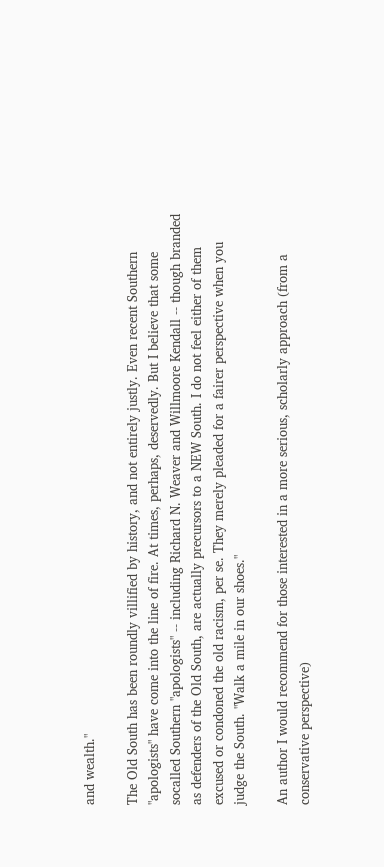and wealth."

The Old South has been roundly villified by history, and not entirely justly. Even recent Southern "apologists" have come into the line of fire. At times, perhaps, deservedly. But I believe that some socalled Southern "apologists" -- including Richard N. Weaver and Willmoore Kendall -- though branded as defenders of the Old South, are actually precursors to a NEW South. I do not feel either of them excused or condoned the old racism, per se. They merely pleaded for a fairer perspective when you judge the South. "Walk a mile in our shoes."

An author I would recommend for those interested in a more serious, scholarly approach (from a conservative perspective)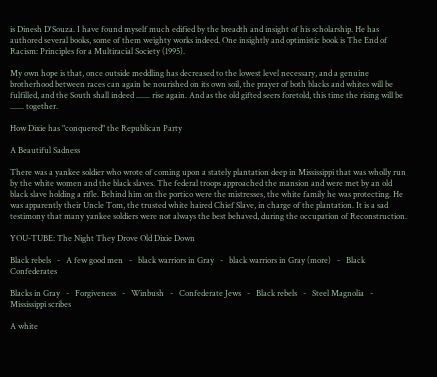is Dinesh D'Souza. I have found myself much edified by the breadth and insight of his scholarship. He has authored several books, some of them weighty works indeed. One insightly and optimistic book is The End of Racism: Principles for a Multiracial Society (1995).

My own hope is that, once outside meddling has decreased to the lowest level necessary, and a genuine brotherhood between races can again be nourished on its own soil, the prayer of both blacks and whites will be fulfilled, and the South shall indeed ....... rise again. And as the old gifted seers foretold, this time the rising will be ....... together.

How Dixie has "conquered" the Republican Party

A Beautiful Sadness

There was a yankee soldier who wrote of coming upon a stately plantation deep in Mississippi that was wholly run by the white women and the black slaves. The federal troops approached the mansion and were met by an old black slave holding a rifle. Behind him on the portico were the mistresses, the white family he was protecting. He was apparently their Uncle Tom, the trusted white haired Chief Slave, in charge of the plantation. It is a sad testimony that many yankee soldiers were not always the best behaved, during the occupation of Reconstruction.

YOU-TUBE: The Night They Drove Old Dixie Down

Black rebels   -   A few good men   -   black warriors in Gray   -   black warriors in Gray (more)   -   Black Confederates

Blacks in Gray   -   Forgiveness   -   Winbush   -   Confederate Jews   -   Black rebels   -   Steel Magnolia   -   Mississippi scribes

A white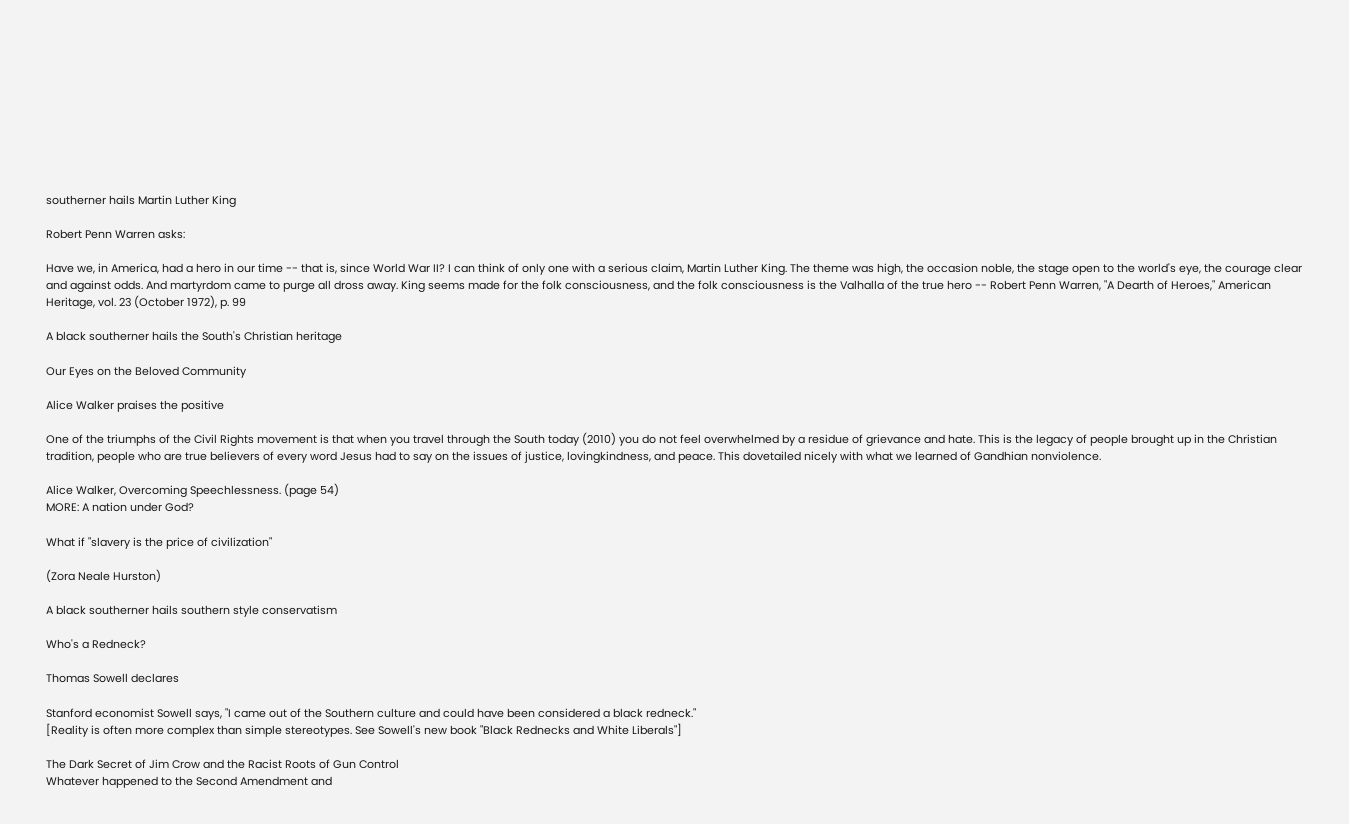southerner hails Martin Luther King

Robert Penn Warren asks:

Have we, in America, had a hero in our time -- that is, since World War II? I can think of only one with a serious claim, Martin Luther King. The theme was high, the occasion noble, the stage open to the world's eye, the courage clear and against odds. And martyrdom came to purge all dross away. King seems made for the folk consciousness, and the folk consciousness is the Valhalla of the true hero -- Robert Penn Warren, "A Dearth of Heroes," American Heritage, vol. 23 (October 1972), p. 99

A black southerner hails the South's Christian heritage

Our Eyes on the Beloved Community

Alice Walker praises the positive

One of the triumphs of the Civil Rights movement is that when you travel through the South today (2010) you do not feel overwhelmed by a residue of grievance and hate. This is the legacy of people brought up in the Christian tradition, people who are true believers of every word Jesus had to say on the issues of justice, lovingkindness, and peace. This dovetailed nicely with what we learned of Gandhian nonviolence.

Alice Walker, Overcoming Speechlessness. (page 54)
MORE: A nation under God?

What if "slavery is the price of civilization"

(Zora Neale Hurston)

A black southerner hails southern style conservatism

Who's a Redneck?

Thomas Sowell declares

Stanford economist Sowell says, "I came out of the Southern culture and could have been considered a black redneck."
[Reality is often more complex than simple stereotypes. See Sowell's new book "Black Rednecks and White Liberals"]

The Dark Secret of Jim Crow and the Racist Roots of Gun Control
Whatever happened to the Second Amendment and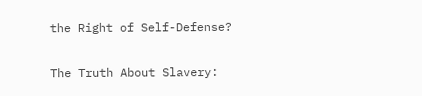the Right of Self-Defense?

The Truth About Slavery: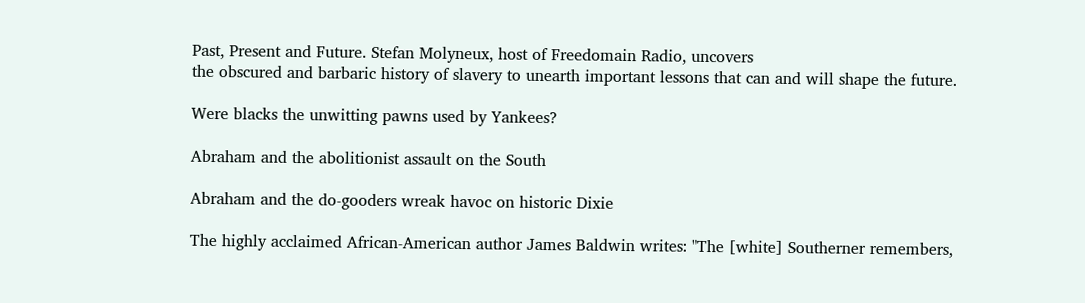Past, Present and Future. Stefan Molyneux, host of Freedomain Radio, uncovers
the obscured and barbaric history of slavery to unearth important lessons that can and will shape the future.

Were blacks the unwitting pawns used by Yankees?

Abraham and the abolitionist assault on the South

Abraham and the do-gooders wreak havoc on historic Dixie

The highly acclaimed African-American author James Baldwin writes: "The [white] Southerner remembers,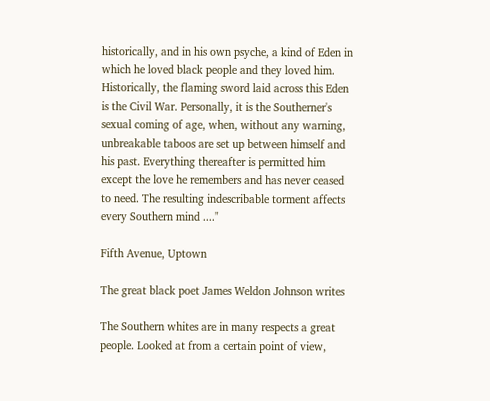historically, and in his own psyche, a kind of Eden in which he loved black people and they loved him. Historically, the flaming sword laid across this Eden is the Civil War. Personally, it is the Southerner's sexual coming of age, when, without any warning, unbreakable taboos are set up between himself and his past. Everything thereafter is permitted him except the love he remembers and has never ceased to need. The resulting indescribable torment affects every Southern mind ...."

Fifth Avenue, Uptown

The great black poet James Weldon Johnson writes

The Southern whites are in many respects a great people. Looked at from a certain point of view,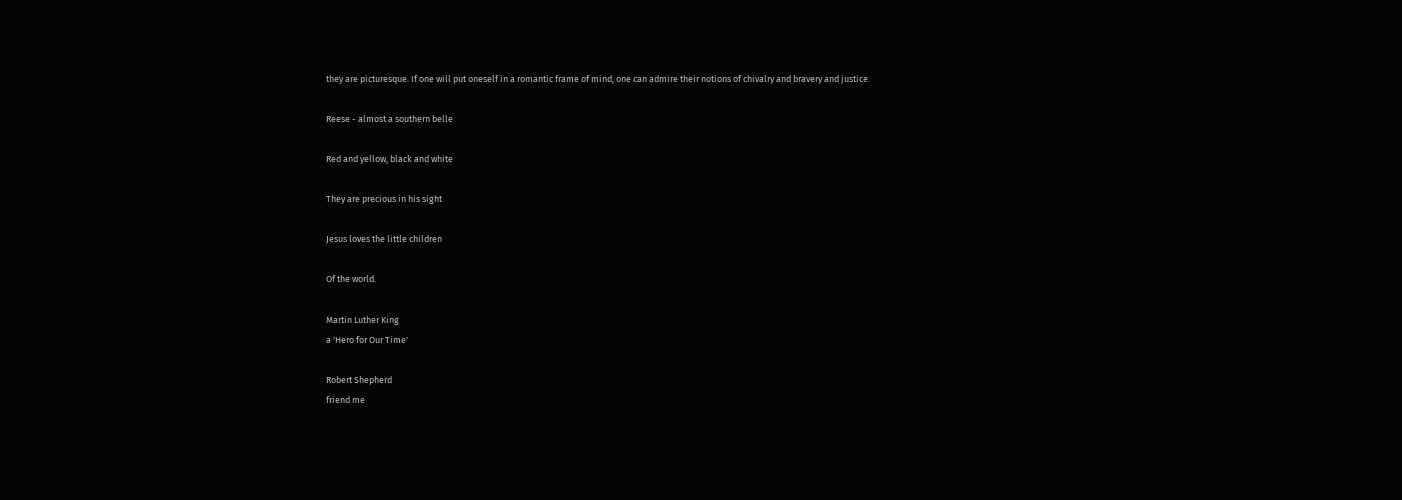they are picturesque. If one will put oneself in a romantic frame of mind, one can admire their notions of chivalry and bravery and justice.

Reese - almost a southern belle

Red and yellow, black and white

They are precious in his sight

Jesus loves the little children

Of the world.

Martin Luther King
a 'Hero for Our Time'

Robert Shepherd
friend me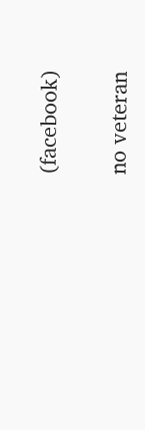(facebook)

no veteran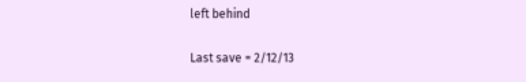left behind

Last save = 2/12/13